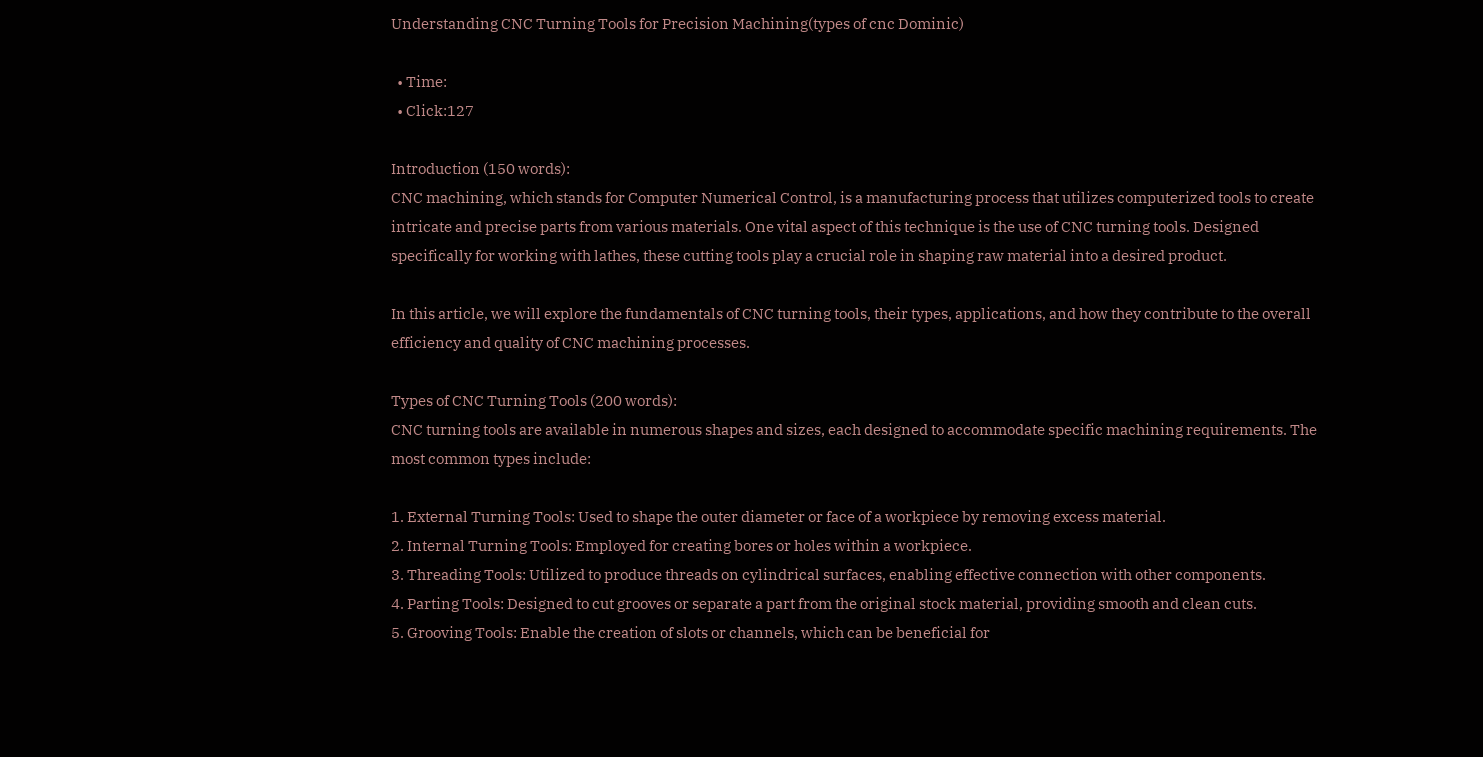Understanding CNC Turning Tools for Precision Machining(types of cnc Dominic)

  • Time:
  • Click:127

Introduction (150 words):
CNC machining, which stands for Computer Numerical Control, is a manufacturing process that utilizes computerized tools to create intricate and precise parts from various materials. One vital aspect of this technique is the use of CNC turning tools. Designed specifically for working with lathes, these cutting tools play a crucial role in shaping raw material into a desired product.

In this article, we will explore the fundamentals of CNC turning tools, their types, applications, and how they contribute to the overall efficiency and quality of CNC machining processes.

Types of CNC Turning Tools (200 words):
CNC turning tools are available in numerous shapes and sizes, each designed to accommodate specific machining requirements. The most common types include:

1. External Turning Tools: Used to shape the outer diameter or face of a workpiece by removing excess material.
2. Internal Turning Tools: Employed for creating bores or holes within a workpiece.
3. Threading Tools: Utilized to produce threads on cylindrical surfaces, enabling effective connection with other components.
4. Parting Tools: Designed to cut grooves or separate a part from the original stock material, providing smooth and clean cuts.
5. Grooving Tools: Enable the creation of slots or channels, which can be beneficial for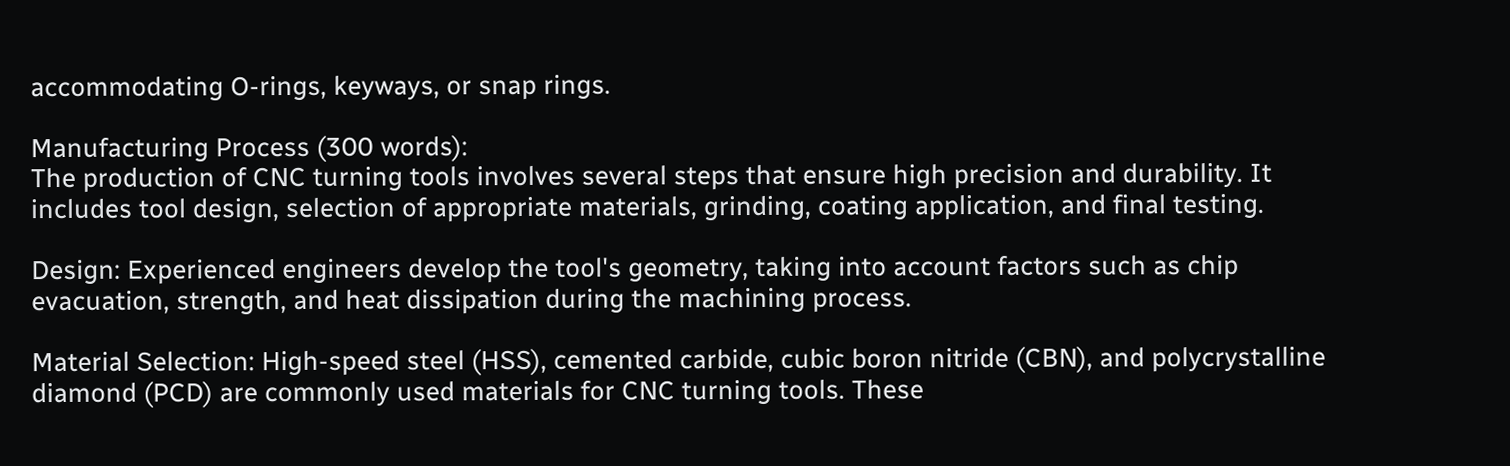accommodating O-rings, keyways, or snap rings.

Manufacturing Process (300 words):
The production of CNC turning tools involves several steps that ensure high precision and durability. It includes tool design, selection of appropriate materials, grinding, coating application, and final testing.

Design: Experienced engineers develop the tool's geometry, taking into account factors such as chip evacuation, strength, and heat dissipation during the machining process.

Material Selection: High-speed steel (HSS), cemented carbide, cubic boron nitride (CBN), and polycrystalline diamond (PCD) are commonly used materials for CNC turning tools. These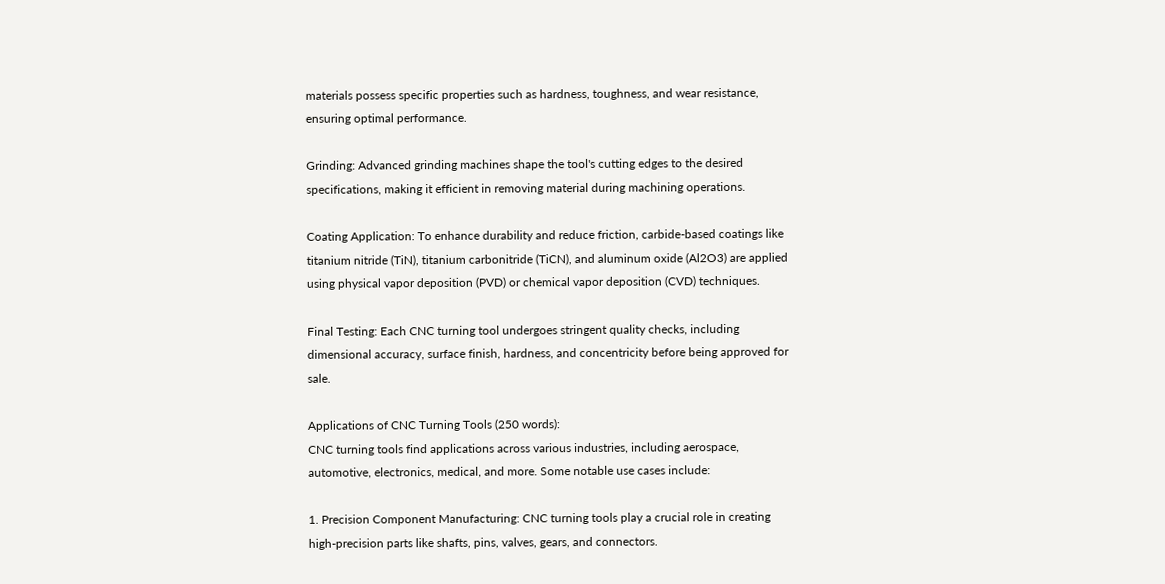materials possess specific properties such as hardness, toughness, and wear resistance, ensuring optimal performance.

Grinding: Advanced grinding machines shape the tool's cutting edges to the desired specifications, making it efficient in removing material during machining operations.

Coating Application: To enhance durability and reduce friction, carbide-based coatings like titanium nitride (TiN), titanium carbonitride (TiCN), and aluminum oxide (Al2O3) are applied using physical vapor deposition (PVD) or chemical vapor deposition (CVD) techniques.

Final Testing: Each CNC turning tool undergoes stringent quality checks, including dimensional accuracy, surface finish, hardness, and concentricity before being approved for sale.

Applications of CNC Turning Tools (250 words):
CNC turning tools find applications across various industries, including aerospace, automotive, electronics, medical, and more. Some notable use cases include:

1. Precision Component Manufacturing: CNC turning tools play a crucial role in creating high-precision parts like shafts, pins, valves, gears, and connectors.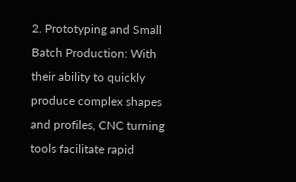2. Prototyping and Small Batch Production: With their ability to quickly produce complex shapes and profiles, CNC turning tools facilitate rapid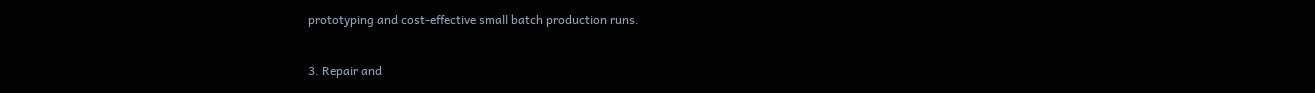prototyping and cost-effective small batch production runs.

3. Repair and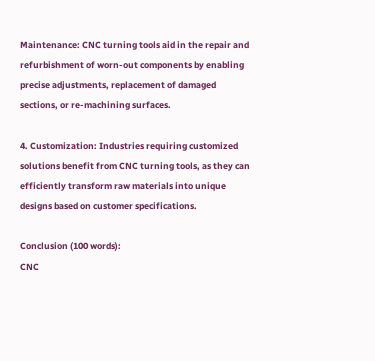Maintenance: CNC turning tools aid in the repair and refurbishment of worn-out components by enabling precise adjustments, replacement of damaged sections, or re-machining surfaces.

4. Customization: Industries requiring customized solutions benefit from CNC turning tools, as they can efficiently transform raw materials into unique designs based on customer specifications.

Conclusion (100 words):
CNC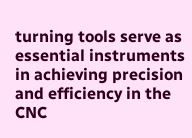turning tools serve as essential instruments in achieving precision and efficiency in the CNC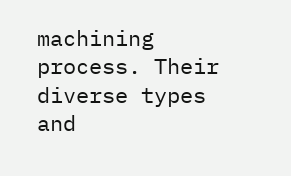machining process. Their diverse types and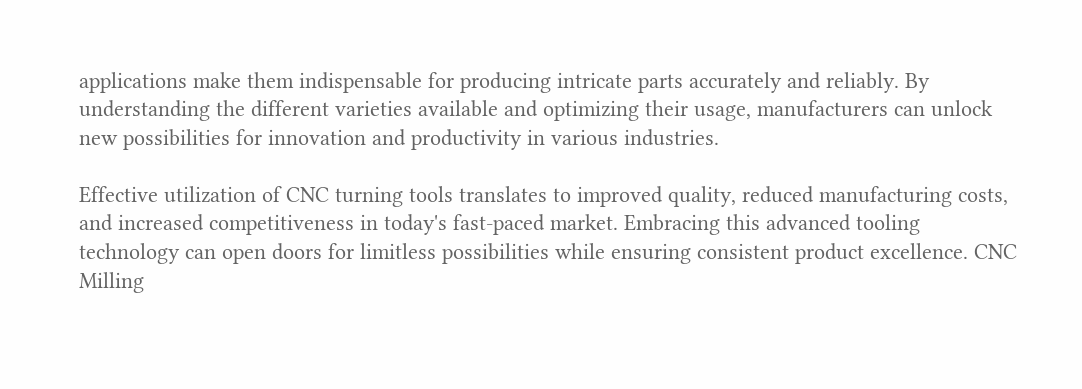applications make them indispensable for producing intricate parts accurately and reliably. By understanding the different varieties available and optimizing their usage, manufacturers can unlock new possibilities for innovation and productivity in various industries.

Effective utilization of CNC turning tools translates to improved quality, reduced manufacturing costs, and increased competitiveness in today's fast-paced market. Embracing this advanced tooling technology can open doors for limitless possibilities while ensuring consistent product excellence. CNC Milling